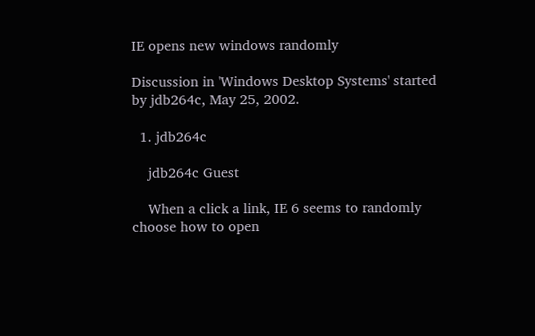IE opens new windows randomly

Discussion in 'Windows Desktop Systems' started by jdb264c, May 25, 2002.

  1. jdb264c

    jdb264c Guest

    When a click a link, IE 6 seems to randomly choose how to open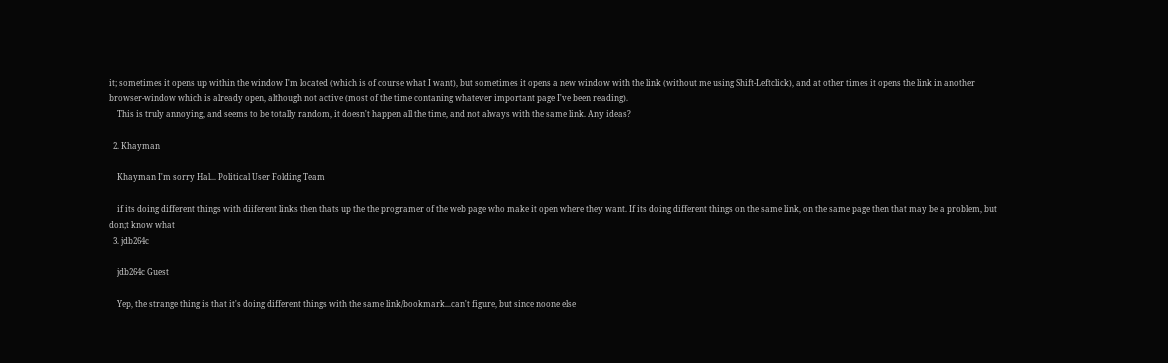it; sometimes it opens up within the window I'm located (which is of course what I want), but sometimes it opens a new window with the link (without me using Shift-Leftclick), and at other times it opens the link in another browser-window which is already open, although not active (most of the time contaning whatever important page I've been reading).
    This is truly annoying, and seems to be totally random, it doesn't happen all the time, and not always with the same link. Any ideas?

  2. Khayman

    Khayman I'm sorry Hal... Political User Folding Team

    if its doing different things with diiferent links then thats up the the programer of the web page who make it open where they want. If its doing different things on the same link, on the same page then that may be a problem, but don;t know what
  3. jdb264c

    jdb264c Guest

    Yep, the strange thing is that it's doing different things with the same link/bookmark...can't figure, but since noone else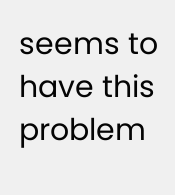seems to have this problem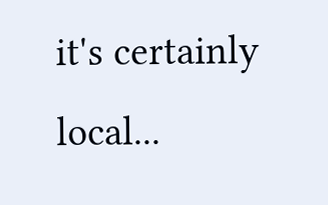it's certainly local...